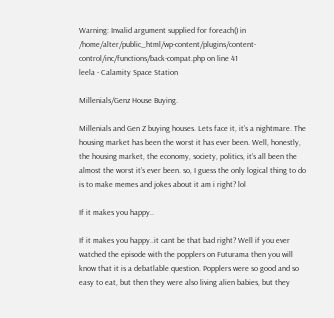Warning: Invalid argument supplied for foreach() in /home/alter/public_html/wp-content/plugins/content-control/inc/functions/back-compat.php on line 41
leela - Calamity Space Station

Millenials/Genz House Buying.

Millenials and Gen Z buying houses. Lets face it, it’s a nightmare. The housing market has been the worst it has ever been. Well, honestly, the housing market, the economy, society, politics, it’s all been the almost the worst it’s ever been. so, I guess the only logical thing to do is to make memes and jokes about it am i right? lol

If it makes you happy..

If it makes you happy..it cant be that bad right? Well if you ever watched the episode with the popplers on Futurama then you will know that it is a debatlable question. Popplers were so good and so easy to eat, but then they were also living alien babies, but they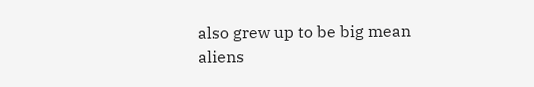also grew up to be big mean aliens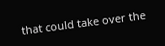that could take over the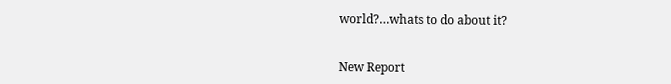world?…whats to do about it?


New Report